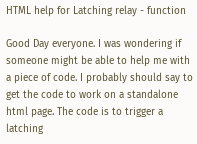HTML help for Latching relay - function

Good Day everyone. I was wondering if someone might be able to help me with a piece of code. I probably should say to get the code to work on a standalone html page. The code is to trigger a latching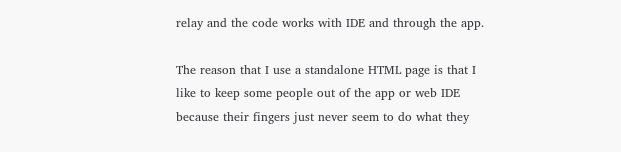relay and the code works with IDE and through the app.

The reason that I use a standalone HTML page is that I like to keep some people out of the app or web IDE because their fingers just never seem to do what they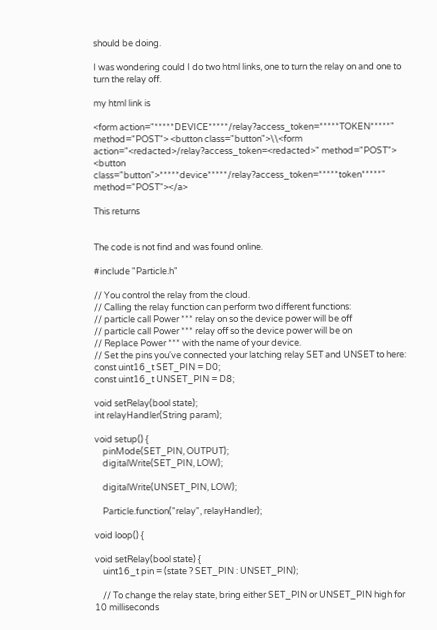should be doing.

I was wondering could I do two html links, one to turn the relay on and one to turn the relay off.

my html link is

<form action="*****DEVICE*****/relay?access_token=*****TOKEN*****" method="POST"> <button class="button">\\<form action="<redacted>/relay?access_token=<redacted>" method="POST"> <button class="button">*****device*****/relay?access_token=*****token*****" method="POST"></a>

This returns


The code is not find and was found online.

#include "Particle.h"

// You control the relay from the cloud.
// Calling the relay function can perform two different functions:
// particle call Power *** relay on so the device power will be off
// particle call Power *** relay off so the device power will be on
// Replace Power *** with the name of your device.
// Set the pins you've connected your latching relay SET and UNSET to here:
const uint16_t SET_PIN = D0;
const uint16_t UNSET_PIN = D8;

void setRelay(bool state);
int relayHandler(String param);

void setup() {
    pinMode(SET_PIN, OUTPUT);
    digitalWrite(SET_PIN, LOW);

    digitalWrite(UNSET_PIN, LOW);

    Particle.function("relay", relayHandler);

void loop() {

void setRelay(bool state) {
    uint16_t pin = (state ? SET_PIN : UNSET_PIN);

    // To change the relay state, bring either SET_PIN or UNSET_PIN high for 10 milliseconds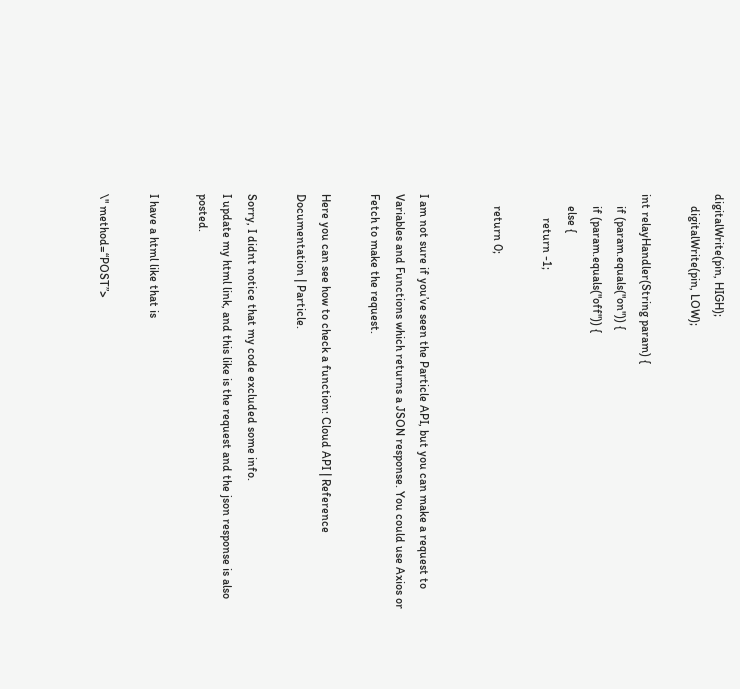digitalWrite(pin, HIGH);
    digitalWrite(pin, LOW);

int relayHandler(String param) {
    if (param.equals("on")) {
    if (param.equals("off")) {
    else {
        return -1;

    return 0;


I am not sure if you’ve seen the Particle API, but you can make a request to Variables and Functions which returns a JSON response. You could use Axios or Fetch to make the request.

Here you can see how to check a function: Cloud API | Reference Documentation | Particle.

Sorry, I didnt notice that my code excluded some info.
I update my html link, and this like is the request and the json response is also posted.

I have a html like that is

\" method=“POST”>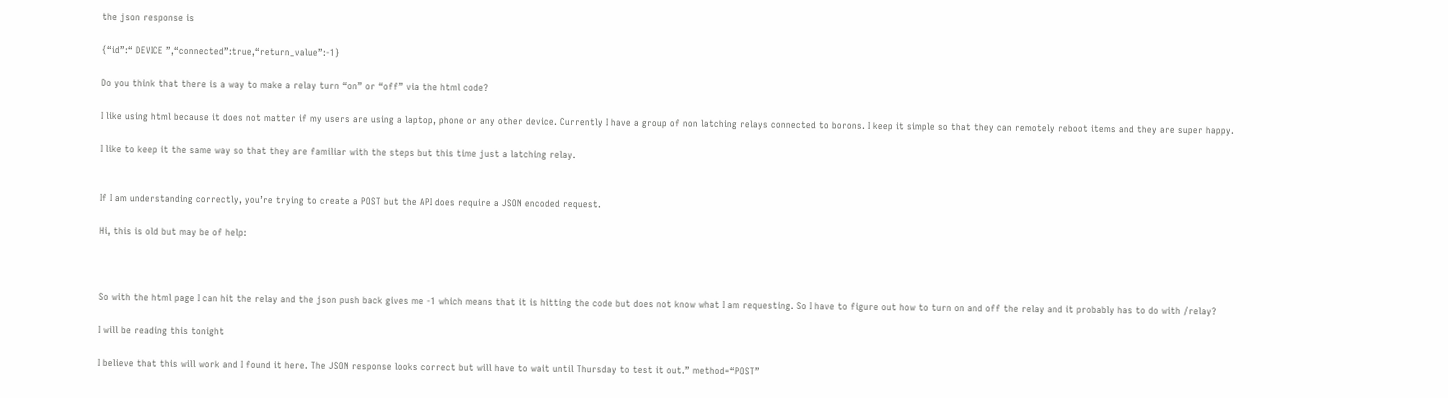the json response is

{“id”:“ DEVICE ”,“connected”:true,“return_value”:-1}

Do you think that there is a way to make a relay turn “on” or “off” via the html code?

I like using html because it does not matter if my users are using a laptop, phone or any other device. Currently I have a group of non latching relays connected to borons. I keep it simple so that they can remotely reboot items and they are super happy.

I like to keep it the same way so that they are familiar with the steps but this time just a latching relay.


If I am understanding correctly, you’re trying to create a POST but the API does require a JSON encoded request.

Hi, this is old but may be of help:



So with the html page I can hit the relay and the json push back gives me -1 which means that it is hitting the code but does not know what I am requesting. So I have to figure out how to turn on and off the relay and it probably has to do with /relay?

I will be reading this tonight

I believe that this will work and I found it here. The JSON response looks correct but will have to wait until Thursday to test it out.” method=“POST”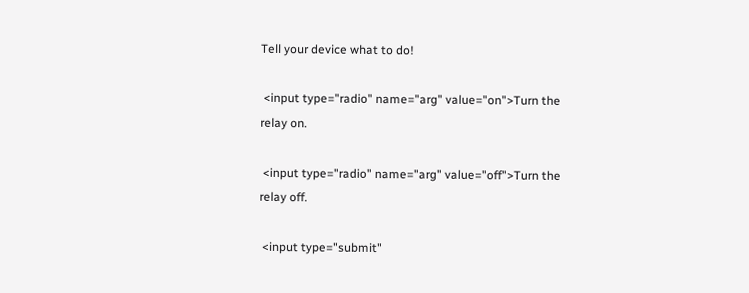Tell your device what to do!

 <input type="radio" name="arg" value="on">Turn the relay on.

 <input type="radio" name="arg" value="off">Turn the relay off.

 <input type="submit"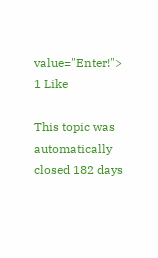value="Enter!">
1 Like

This topic was automatically closed 182 days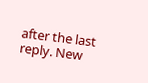after the last reply. New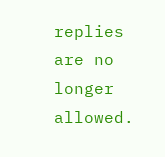replies are no longer allowed.